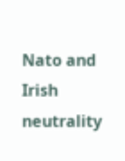Nato and Irish neutrality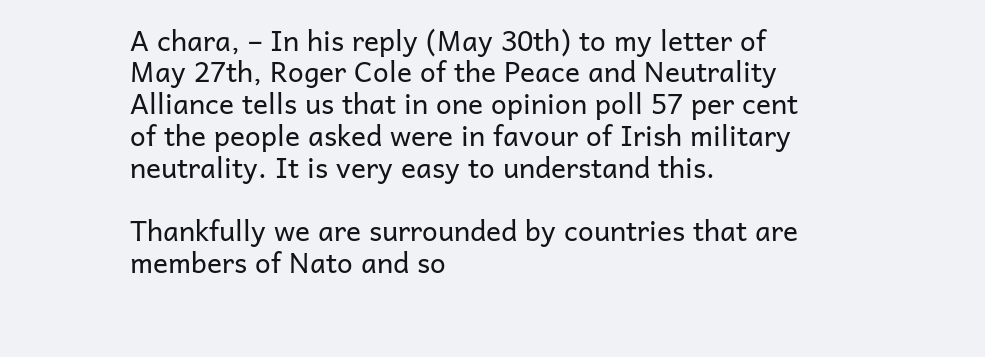A chara, – In his reply (May 30th) to my letter of May 27th, Roger Cole of the Peace and Neutrality Alliance tells us that in one opinion poll 57 per cent of the people asked were in favour of Irish military neutrality. It is very easy to understand this.

Thankfully we are surrounded by countries that are members of Nato and so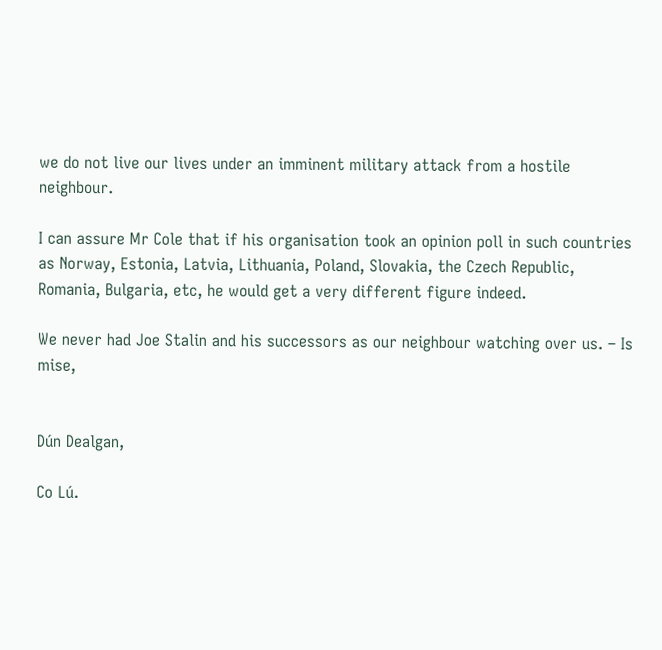we do not live our lives under an imminent military attack from a hostile neighbour.

I can assure Mr Cole that if his organisation took an opinion poll in such countries as Norway, Estonia, Latvia, Lithuania, Poland, Slovakia, the Czech Republic, Romania, Bulgaria, etc, he would get a very different figure indeed.

We never had Joe Stalin and his successors as our neighbour watching over us. – Is mise,


Dún Dealgan,

Co Lú.